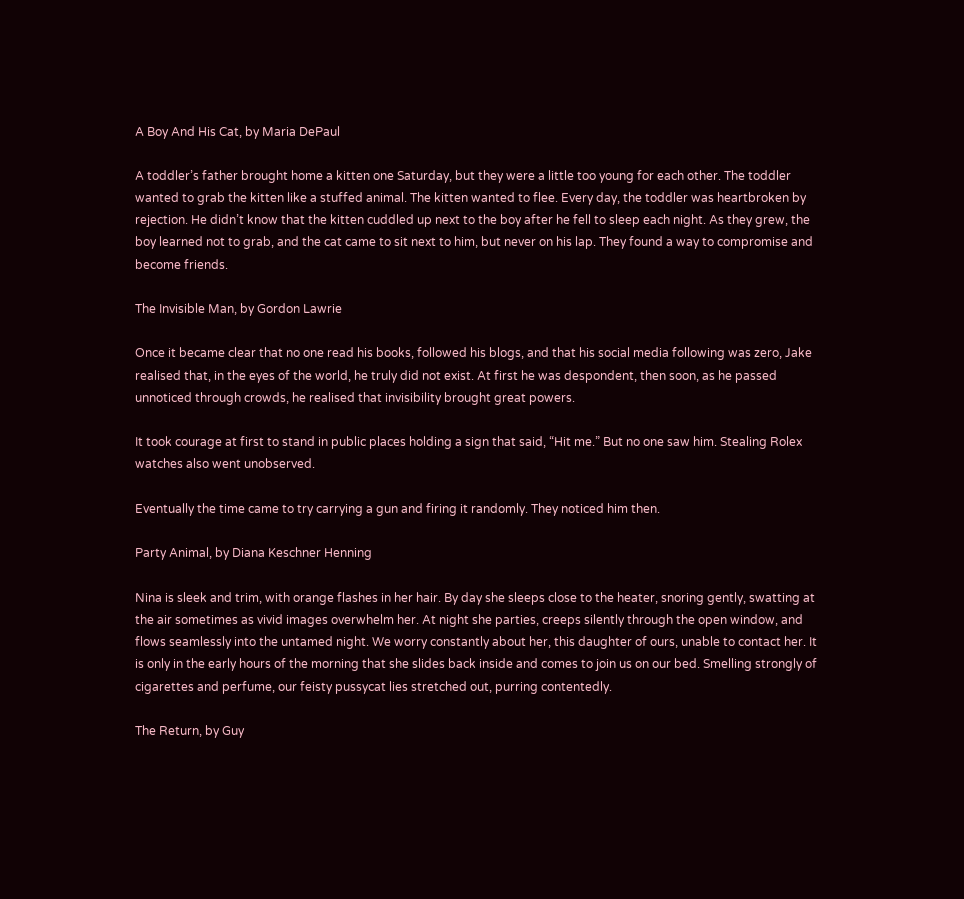A Boy And His Cat, by Maria DePaul

A toddler’s father brought home a kitten one Saturday, but they were a little too young for each other. The toddler wanted to grab the kitten like a stuffed animal. The kitten wanted to flee. Every day, the toddler was heartbroken by rejection. He didn’t know that the kitten cuddled up next to the boy after he fell to sleep each night. As they grew, the boy learned not to grab, and the cat came to sit next to him, but never on his lap. They found a way to compromise and become friends.

The Invisible Man, by Gordon Lawrie

Once it became clear that no one read his books, followed his blogs, and that his social media following was zero, Jake realised that, in the eyes of the world, he truly did not exist. At first he was despondent, then soon, as he passed unnoticed through crowds, he realised that invisibility brought great powers.

It took courage at first to stand in public places holding a sign that said, “Hit me.” But no one saw him. Stealing Rolex watches also went unobserved.

Eventually the time came to try carrying a gun and firing it randomly. They noticed him then.

Party Animal, by Diana Keschner Henning

Nina is sleek and trim, with orange flashes in her hair. By day she sleeps close to the heater, snoring gently, swatting at the air sometimes as vivid images overwhelm her. At night she parties, creeps silently through the open window, and flows seamlessly into the untamed night. We worry constantly about her, this daughter of ours, unable to contact her. It is only in the early hours of the morning that she slides back inside and comes to join us on our bed. Smelling strongly of cigarettes and perfume, our feisty pussycat lies stretched out, purring contentedly.

The Return, by Guy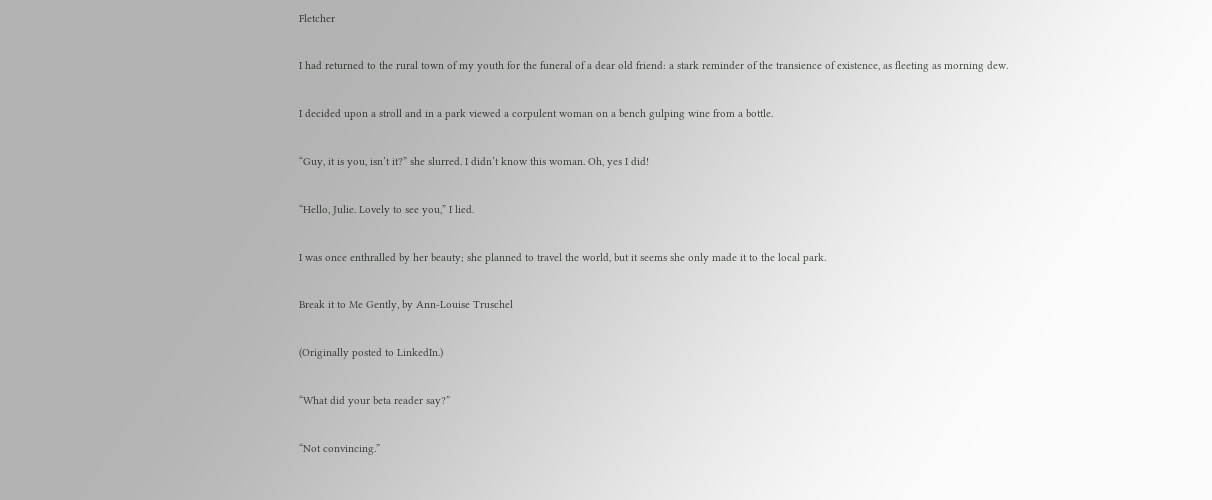Fletcher

I had returned to the rural town of my youth for the funeral of a dear old friend: a stark reminder of the transience of existence, as fleeting as morning dew.

I decided upon a stroll and in a park viewed a corpulent woman on a bench gulping wine from a bottle.

“Guy, it is you, isn’t it?” she slurred. I didn’t know this woman. Oh, yes I did!

“Hello, Julie. Lovely to see you,” I lied.

I was once enthralled by her beauty; she planned to travel the world, but it seems she only made it to the local park.

Break it to Me Gently, by Ann-Louise Truschel

(Originally posted to LinkedIn.)

“What did your beta reader say?”

“Not convincing.”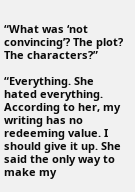“What was ‘not convincing’? The plot? The characters?”

“Everything. She hated everything. According to her, my writing has no redeeming value. I should give it up. She said the only way to make my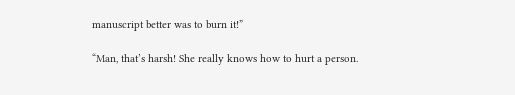manuscript better was to burn it!”

“Man, that’s harsh! She really knows how to hurt a person.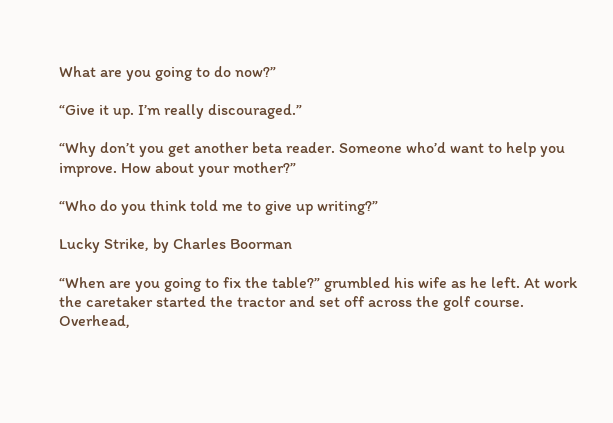What are you going to do now?”

“Give it up. I’m really discouraged.”

“Why don’t you get another beta reader. Someone who’d want to help you improve. How about your mother?”

“Who do you think told me to give up writing?”

Lucky Strike, by Charles Boorman

“When are you going to fix the table?” grumbled his wife as he left. At work the caretaker started the tractor and set off across the golf course. Overhead,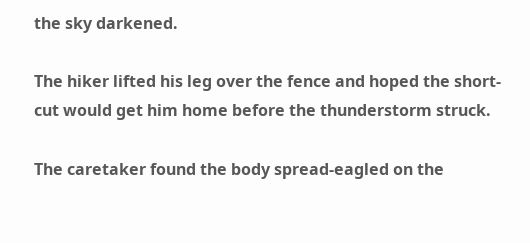the sky darkened.

The hiker lifted his leg over the fence and hoped the short-cut would get him home before the thunderstorm struck.

The caretaker found the body spread-eagled on the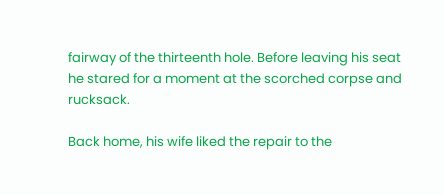fairway of the thirteenth hole. Before leaving his seat he stared for a moment at the scorched corpse and rucksack.

Back home, his wife liked the repair to the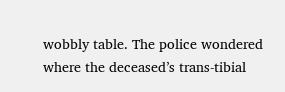wobbly table. The police wondered where the deceased’s trans-tibial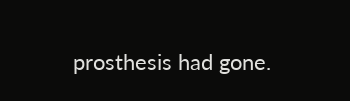prosthesis had gone.